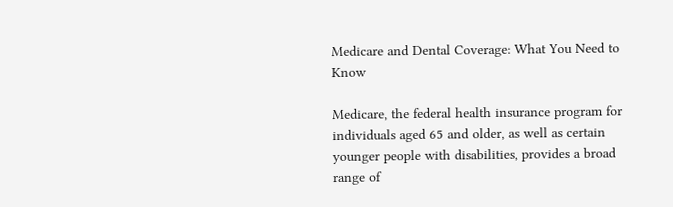Medicare and Dental Coverage: What You Need to Know

Medicare, the federal health insurance program for individuals aged 65 and older, as well as certain younger people with disabilities, provides a broad range of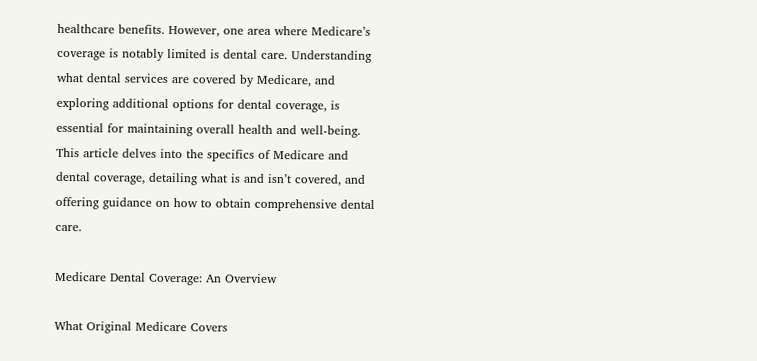healthcare benefits. However, one area where Medicare’s coverage is notably limited is dental care. Understanding what dental services are covered by Medicare, and exploring additional options for dental coverage, is essential for maintaining overall health and well-being. This article delves into the specifics of Medicare and dental coverage, detailing what is and isn’t covered, and offering guidance on how to obtain comprehensive dental care.

Medicare Dental Coverage: An Overview

What Original Medicare Covers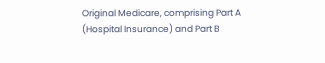Original Medicare, comprising Part A (Hospital Insurance) and Part B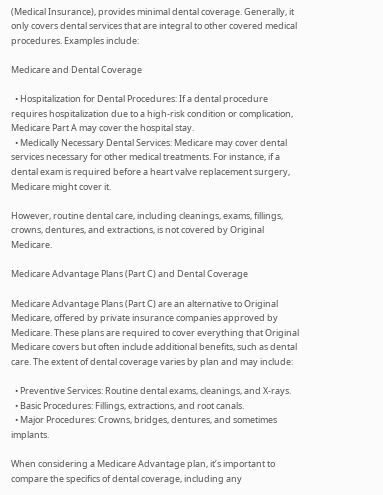(Medical Insurance), provides minimal dental coverage. Generally, it only covers dental services that are integral to other covered medical procedures. Examples include:

Medicare and Dental Coverage

  • Hospitalization for Dental Procedures: If a dental procedure requires hospitalization due to a high-risk condition or complication, Medicare Part A may cover the hospital stay.
  • Medically Necessary Dental Services: Medicare may cover dental services necessary for other medical treatments. For instance, if a dental exam is required before a heart valve replacement surgery, Medicare might cover it.

However, routine dental care, including cleanings, exams, fillings, crowns, dentures, and extractions, is not covered by Original Medicare.

Medicare Advantage Plans (Part C) and Dental Coverage

Medicare Advantage Plans (Part C) are an alternative to Original Medicare, offered by private insurance companies approved by Medicare. These plans are required to cover everything that Original Medicare covers but often include additional benefits, such as dental care. The extent of dental coverage varies by plan and may include:

  • Preventive Services: Routine dental exams, cleanings, and X-rays.
  • Basic Procedures: Fillings, extractions, and root canals.
  • Major Procedures: Crowns, bridges, dentures, and sometimes implants.

When considering a Medicare Advantage plan, it’s important to compare the specifics of dental coverage, including any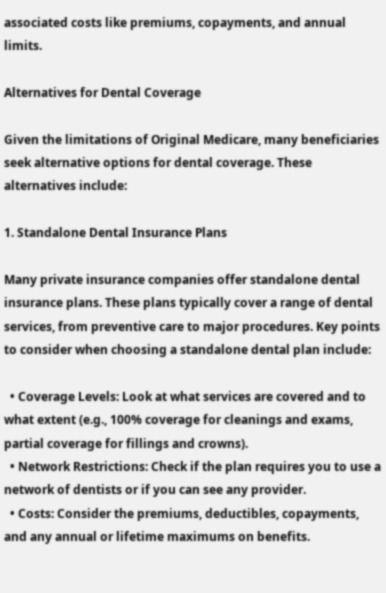associated costs like premiums, copayments, and annual limits.

Alternatives for Dental Coverage

Given the limitations of Original Medicare, many beneficiaries seek alternative options for dental coverage. These alternatives include:

1. Standalone Dental Insurance Plans

Many private insurance companies offer standalone dental insurance plans. These plans typically cover a range of dental services, from preventive care to major procedures. Key points to consider when choosing a standalone dental plan include:

  • Coverage Levels: Look at what services are covered and to what extent (e.g., 100% coverage for cleanings and exams, partial coverage for fillings and crowns).
  • Network Restrictions: Check if the plan requires you to use a network of dentists or if you can see any provider.
  • Costs: Consider the premiums, deductibles, copayments, and any annual or lifetime maximums on benefits.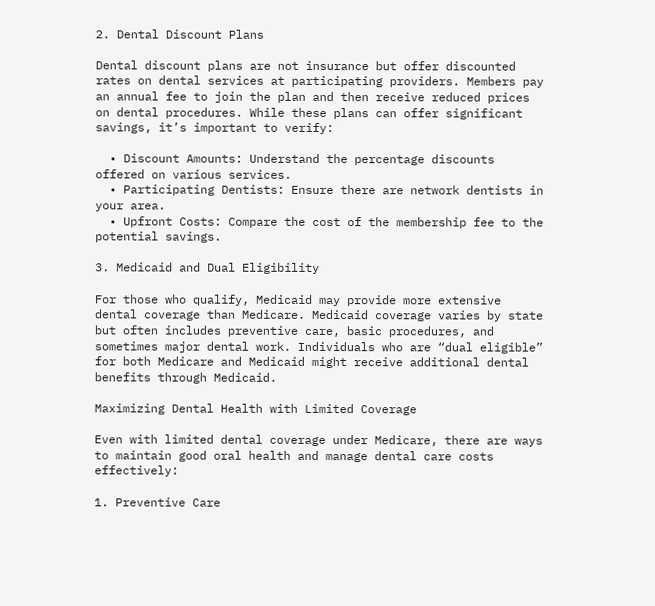2. Dental Discount Plans

Dental discount plans are not insurance but offer discounted rates on dental services at participating providers. Members pay an annual fee to join the plan and then receive reduced prices on dental procedures. While these plans can offer significant savings, it’s important to verify:

  • Discount Amounts: Understand the percentage discounts offered on various services.
  • Participating Dentists: Ensure there are network dentists in your area.
  • Upfront Costs: Compare the cost of the membership fee to the potential savings.

3. Medicaid and Dual Eligibility

For those who qualify, Medicaid may provide more extensive dental coverage than Medicare. Medicaid coverage varies by state but often includes preventive care, basic procedures, and sometimes major dental work. Individuals who are “dual eligible” for both Medicare and Medicaid might receive additional dental benefits through Medicaid.

Maximizing Dental Health with Limited Coverage

Even with limited dental coverage under Medicare, there are ways to maintain good oral health and manage dental care costs effectively:

1. Preventive Care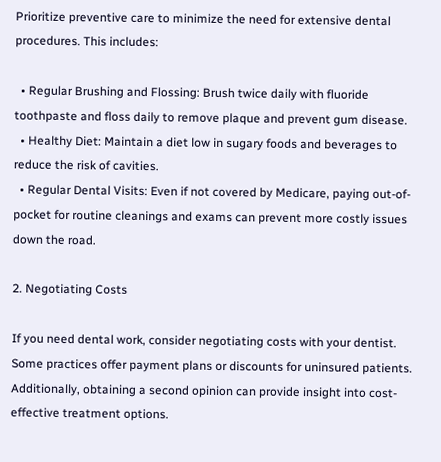Prioritize preventive care to minimize the need for extensive dental procedures. This includes:

  • Regular Brushing and Flossing: Brush twice daily with fluoride toothpaste and floss daily to remove plaque and prevent gum disease.
  • Healthy Diet: Maintain a diet low in sugary foods and beverages to reduce the risk of cavities.
  • Regular Dental Visits: Even if not covered by Medicare, paying out-of-pocket for routine cleanings and exams can prevent more costly issues down the road.

2. Negotiating Costs

If you need dental work, consider negotiating costs with your dentist. Some practices offer payment plans or discounts for uninsured patients. Additionally, obtaining a second opinion can provide insight into cost-effective treatment options.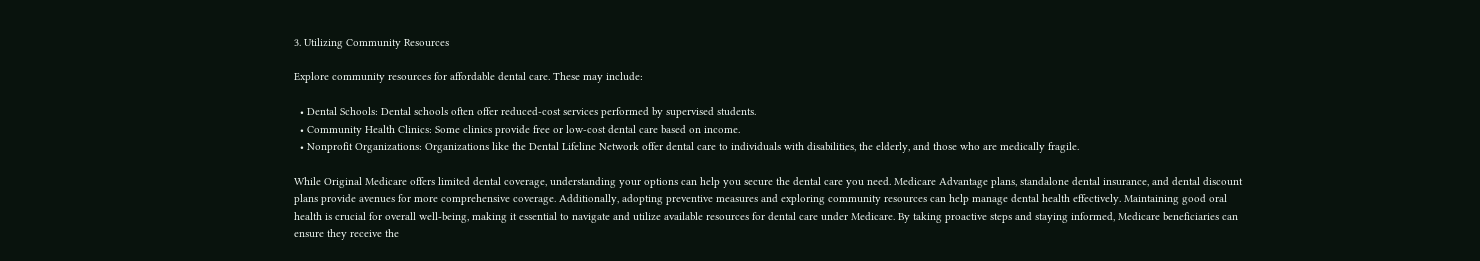3. Utilizing Community Resources

Explore community resources for affordable dental care. These may include:

  • Dental Schools: Dental schools often offer reduced-cost services performed by supervised students.
  • Community Health Clinics: Some clinics provide free or low-cost dental care based on income.
  • Nonprofit Organizations: Organizations like the Dental Lifeline Network offer dental care to individuals with disabilities, the elderly, and those who are medically fragile.

While Original Medicare offers limited dental coverage, understanding your options can help you secure the dental care you need. Medicare Advantage plans, standalone dental insurance, and dental discount plans provide avenues for more comprehensive coverage. Additionally, adopting preventive measures and exploring community resources can help manage dental health effectively. Maintaining good oral health is crucial for overall well-being, making it essential to navigate and utilize available resources for dental care under Medicare. By taking proactive steps and staying informed, Medicare beneficiaries can ensure they receive the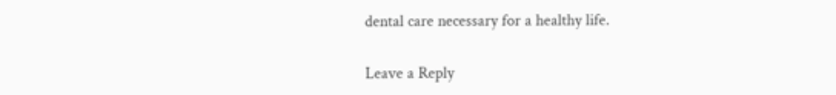dental care necessary for a healthy life.

Leave a Reply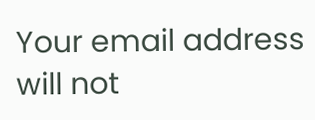Your email address will not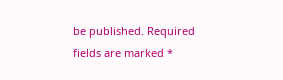be published. Required fields are marked *